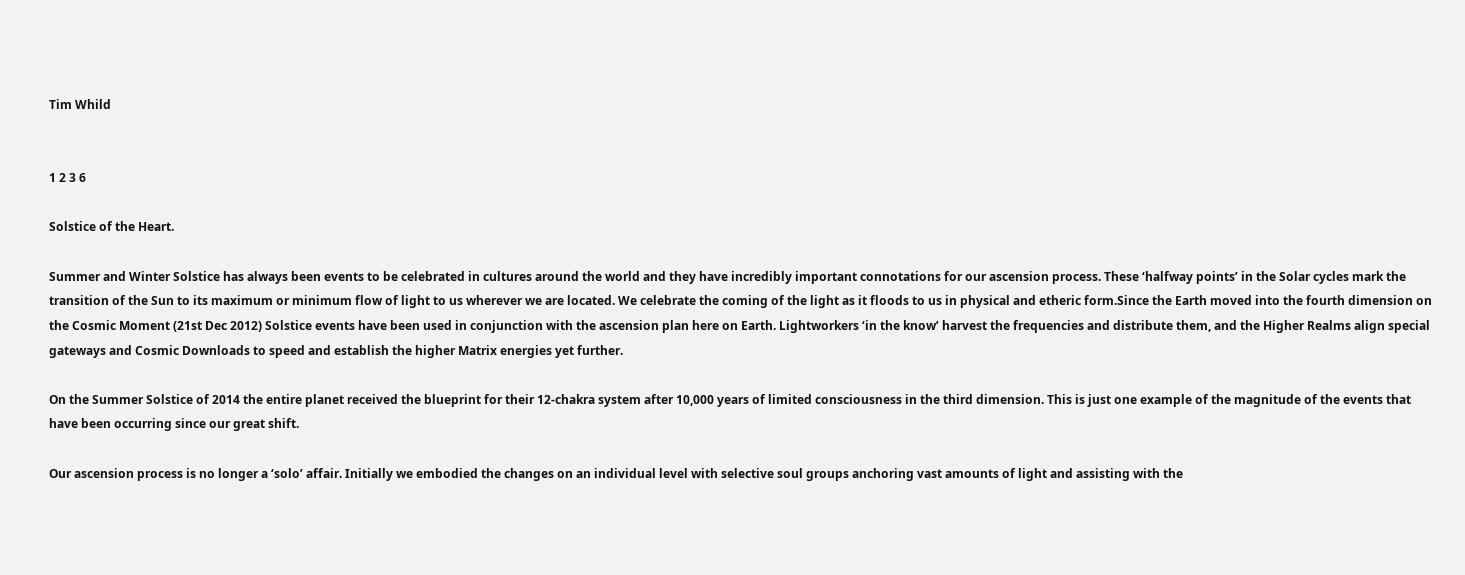Tim Whild


1 2 3 6

Solstice of the Heart.

Summer and Winter Solstice has always been events to be celebrated in cultures around the world and they have incredibly important connotations for our ascension process. These ‘halfway points’ in the Solar cycles mark the transition of the Sun to its maximum or minimum flow of light to us wherever we are located. We celebrate the coming of the light as it floods to us in physical and etheric form.Since the Earth moved into the fourth dimension on the Cosmic Moment (21st Dec 2012) Solstice events have been used in conjunction with the ascension plan here on Earth. Lightworkers ‘in the know’ harvest the frequencies and distribute them, and the Higher Realms align special gateways and Cosmic Downloads to speed and establish the higher Matrix energies yet further.

On the Summer Solstice of 2014 the entire planet received the blueprint for their 12-chakra system after 10,000 years of limited consciousness in the third dimension. This is just one example of the magnitude of the events that have been occurring since our great shift.

Our ascension process is no longer a ‘solo’ affair. Initially we embodied the changes on an individual level with selective soul groups anchoring vast amounts of light and assisting with the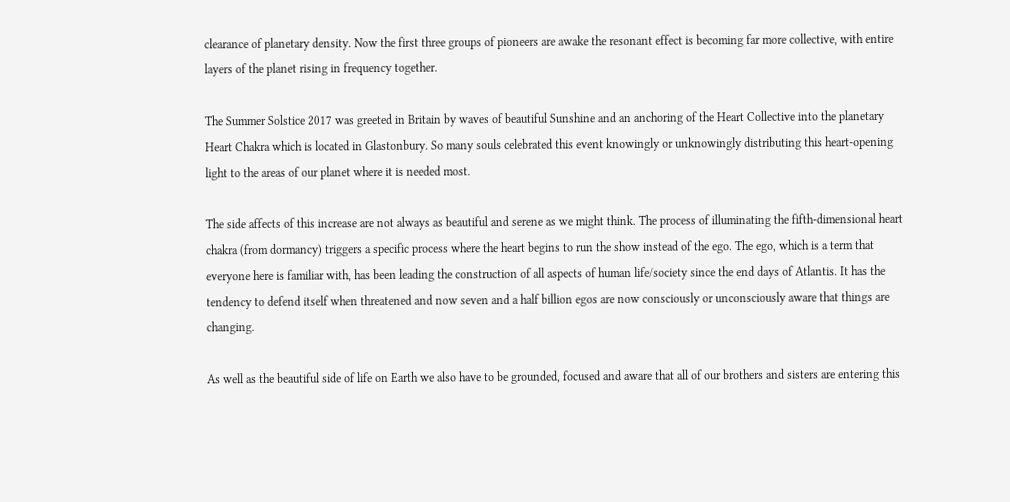clearance of planetary density. Now the first three groups of pioneers are awake the resonant effect is becoming far more collective, with entire layers of the planet rising in frequency together.

The Summer Solstice 2017 was greeted in Britain by waves of beautiful Sunshine and an anchoring of the Heart Collective into the planetary Heart Chakra which is located in Glastonbury. So many souls celebrated this event knowingly or unknowingly distributing this heart-opening light to the areas of our planet where it is needed most.

The side affects of this increase are not always as beautiful and serene as we might think. The process of illuminating the fifth-dimensional heart chakra (from dormancy) triggers a specific process where the heart begins to run the show instead of the ego. The ego, which is a term that everyone here is familiar with, has been leading the construction of all aspects of human life/society since the end days of Atlantis. It has the tendency to defend itself when threatened and now seven and a half billion egos are now consciously or unconsciously aware that things are changing.

As well as the beautiful side of life on Earth we also have to be grounded, focused and aware that all of our brothers and sisters are entering this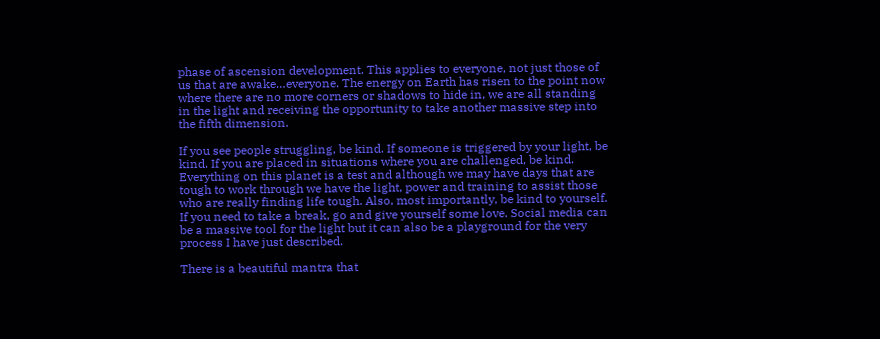phase of ascension development. This applies to everyone, not just those of us that are awake…everyone. The energy on Earth has risen to the point now where there are no more corners or shadows to hide in, we are all standing in the light and receiving the opportunity to take another massive step into the fifth dimension.

If you see people struggling, be kind. If someone is triggered by your light, be kind. If you are placed in situations where you are challenged, be kind. Everything on this planet is a test and although we may have days that are tough to work through we have the light, power and training to assist those who are really finding life tough. Also, most importantly, be kind to yourself. If you need to take a break, go and give yourself some love. Social media can be a massive tool for the light but it can also be a playground for the very process I have just described.

There is a beautiful mantra that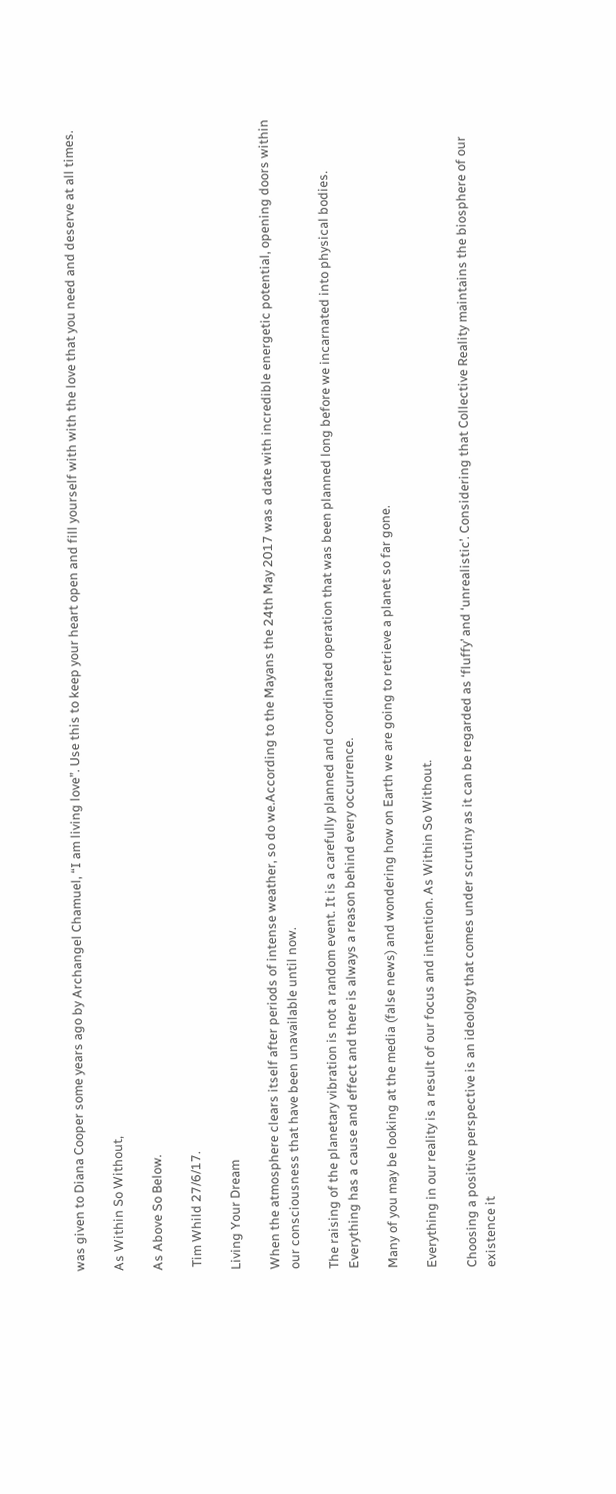was given to Diana Cooper some years ago by Archangel Chamuel, “I am living love”. Use this to keep your heart open and fill yourself with with the love that you need and deserve at all times.

As Within So Without,

As Above So Below.

 Tim Whild 27/6/17.

Living Your Dream

When the atmosphere clears itself after periods of intense weather, so do we.According to the Mayans the 24th May 2017 was a date with incredible energetic potential, opening doors within our consciousness that have been unavailable until now.

The raising of the planetary vibration is not a random event. It is a carefully planned and coordinated operation that was been planned long before we incarnated into physical bodies. Everything has a cause and effect and there is always a reason behind every occurrence.

Many of you may be looking at the media (false news) and wondering how on Earth we are going to retrieve a planet so far gone.

Everything in our reality is a result of our focus and intention. As Within So Without.

Choosing a positive perspective is an ideology that comes under scrutiny as it can be regarded as ‘fluffy’ and ‘unrealistic’. Considering that Collective Reality maintains the biosphere of our existence it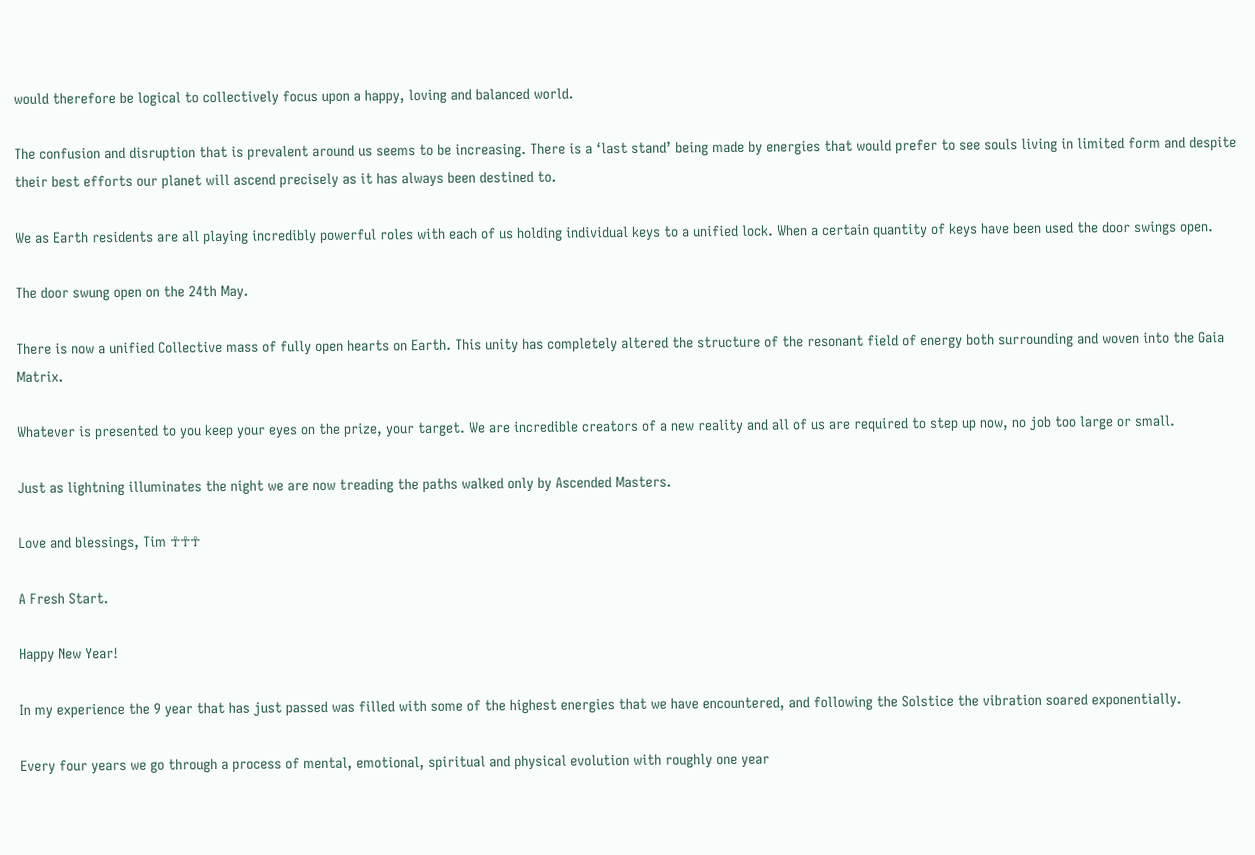would therefore be logical to collectively focus upon a happy, loving and balanced world.

The confusion and disruption that is prevalent around us seems to be increasing. There is a ‘last stand’ being made by energies that would prefer to see souls living in limited form and despite their best efforts our planet will ascend precisely as it has always been destined to.

We as Earth residents are all playing incredibly powerful roles with each of us holding individual keys to a unified lock. When a certain quantity of keys have been used the door swings open.

The door swung open on the 24th May.

There is now a unified Collective mass of fully open hearts on Earth. This unity has completely altered the structure of the resonant field of energy both surrounding and woven into the Gaia Matrix.

Whatever is presented to you keep your eyes on the prize, your target. We are incredible creators of a new reality and all of us are required to step up now, no job too large or small.

Just as lightning illuminates the night we are now treading the paths walked only by Ascended Masters.

Love and blessings, Tim ☥☥☥

A Fresh Start.

Happy New Year!

In my experience the 9 year that has just passed was filled with some of the highest energies that we have encountered, and following the Solstice the vibration soared exponentially.

Every four years we go through a process of mental, emotional, spiritual and physical evolution with roughly one year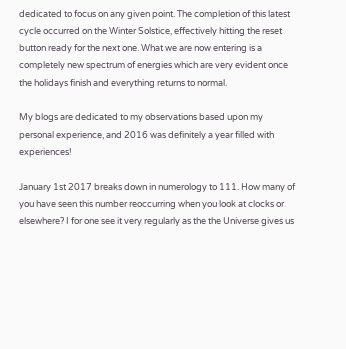dedicated to focus on any given point. The completion of this latest cycle occurred on the Winter Solstice, effectively hitting the reset button ready for the next one. What we are now entering is a completely new spectrum of energies which are very evident once the holidays finish and everything returns to normal.

My blogs are dedicated to my observations based upon my personal experience, and 2016 was definitely a year filled with experiences!

January 1st 2017 breaks down in numerology to 111. How many of you have seen this number reoccurring when you look at clocks or elsewhere? I for one see it very regularly as the the Universe gives us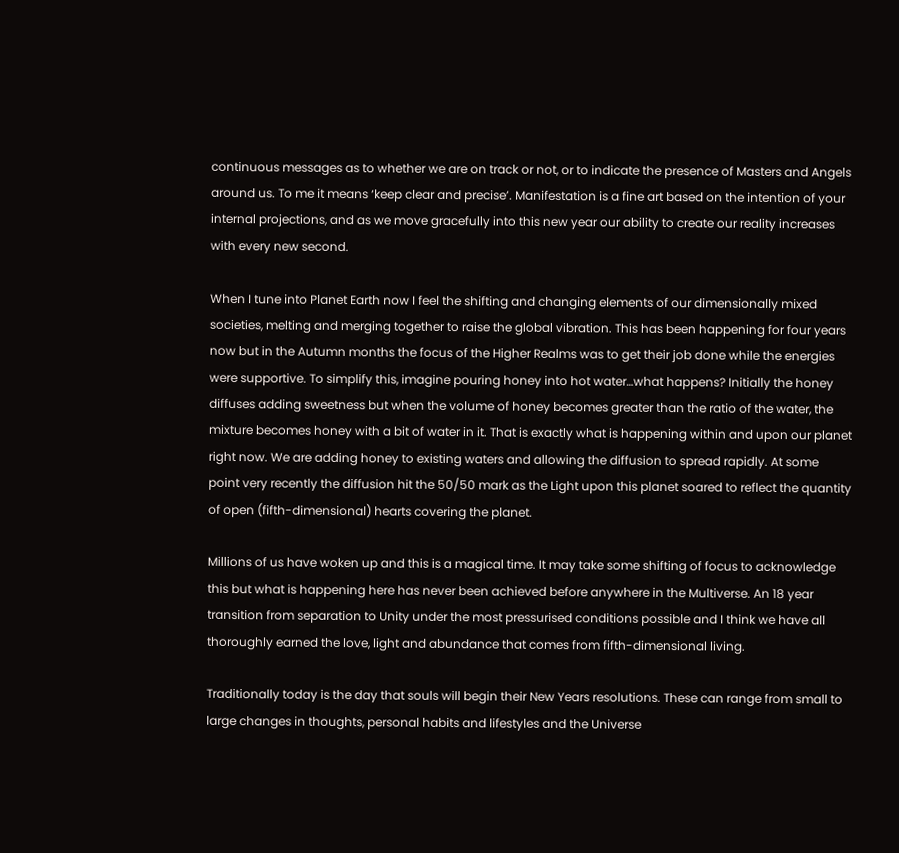continuous messages as to whether we are on track or not, or to indicate the presence of Masters and Angels around us. To me it means ‘keep clear and precise’. Manifestation is a fine art based on the intention of your internal projections, and as we move gracefully into this new year our ability to create our reality increases with every new second.

When I tune into Planet Earth now I feel the shifting and changing elements of our dimensionally mixed societies, melting and merging together to raise the global vibration. This has been happening for four years now but in the Autumn months the focus of the Higher Realms was to get their job done while the energies were supportive. To simplify this, imagine pouring honey into hot water…what happens? Initially the honey diffuses adding sweetness but when the volume of honey becomes greater than the ratio of the water, the mixture becomes honey with a bit of water in it. That is exactly what is happening within and upon our planet right now. We are adding honey to existing waters and allowing the diffusion to spread rapidly. At some point very recently the diffusion hit the 50/50 mark as the Light upon this planet soared to reflect the quantity of open (fifth-dimensional) hearts covering the planet.

Millions of us have woken up and this is a magical time. It may take some shifting of focus to acknowledge this but what is happening here has never been achieved before anywhere in the Multiverse. An 18 year transition from separation to Unity under the most pressurised conditions possible and I think we have all thoroughly earned the love, light and abundance that comes from fifth-dimensional living.

Traditionally today is the day that souls will begin their New Years resolutions. These can range from small to large changes in thoughts, personal habits and lifestyles and the Universe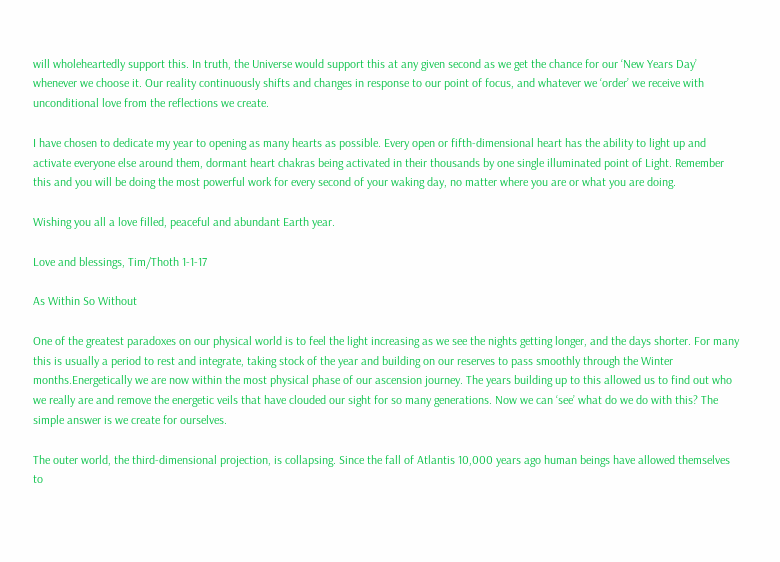will wholeheartedly support this. In truth, the Universe would support this at any given second as we get the chance for our ‘New Years Day’ whenever we choose it. Our reality continuously shifts and changes in response to our point of focus, and whatever we ‘order’ we receive with unconditional love from the reflections we create.

I have chosen to dedicate my year to opening as many hearts as possible. Every open or fifth-dimensional heart has the ability to light up and activate everyone else around them, dormant heart chakras being activated in their thousands by one single illuminated point of Light. Remember this and you will be doing the most powerful work for every second of your waking day, no matter where you are or what you are doing.

Wishing you all a love filled, peaceful and abundant Earth year.

Love and blessings, Tim/Thoth 1-1-17

As Within So Without

One of the greatest paradoxes on our physical world is to feel the light increasing as we see the nights getting longer, and the days shorter. For many this is usually a period to rest and integrate, taking stock of the year and building on our reserves to pass smoothly through the Winter months.Energetically we are now within the most physical phase of our ascension journey. The years building up to this allowed us to find out who we really are and remove the energetic veils that have clouded our sight for so many generations. Now we can ‘see’ what do we do with this? The simple answer is we create for ourselves.

The outer world, the third-dimensional projection, is collapsing. Since the fall of Atlantis 10,000 years ago human beings have allowed themselves to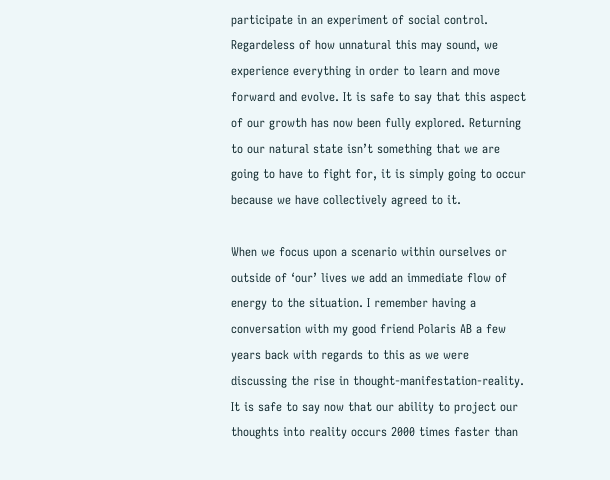participate in an experiment of social control. Regardeless of how unnatural this may sound, we experience everything in order to learn and move forward and evolve. It is safe to say that this aspect of our growth has now been fully explored. Returning to our natural state isn’t something that we are going to have to fight for, it is simply going to occur because we have collectively agreed to it.

When we focus upon a scenario within ourselves or outside of ‘our’ lives we add an immediate flow of energy to the situation. I remember having a conversation with my good friend Polaris AB a few years back with regards to this as we were discussing the rise in thought-manifestation-reality. It is safe to say now that our ability to project our thoughts into reality occurs 2000 times faster than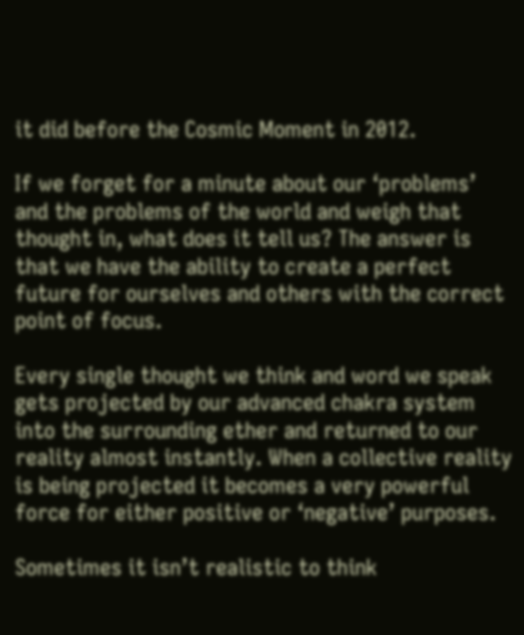it did before the Cosmic Moment in 2012.

If we forget for a minute about our ‘problems’ and the problems of the world and weigh that thought in, what does it tell us? The answer is that we have the ability to create a perfect future for ourselves and others with the correct point of focus.

Every single thought we think and word we speak gets projected by our advanced chakra system into the surrounding ether and returned to our reality almost instantly. When a collective reality is being projected it becomes a very powerful force for either positive or ‘negative’ purposes.

Sometimes it isn’t realistic to think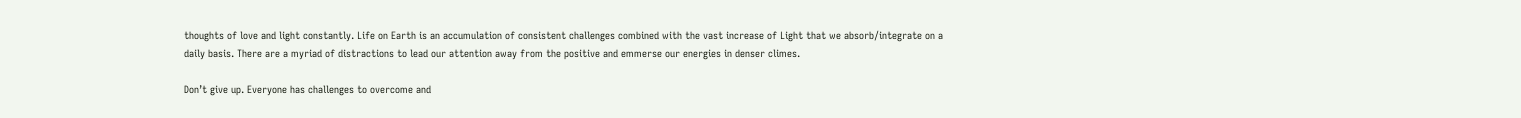thoughts of love and light constantly. Life on Earth is an accumulation of consistent challenges combined with the vast increase of Light that we absorb/integrate on a daily basis. There are a myriad of distractions to lead our attention away from the positive and emmerse our energies in denser climes.

Don’t give up. Everyone has challenges to overcome and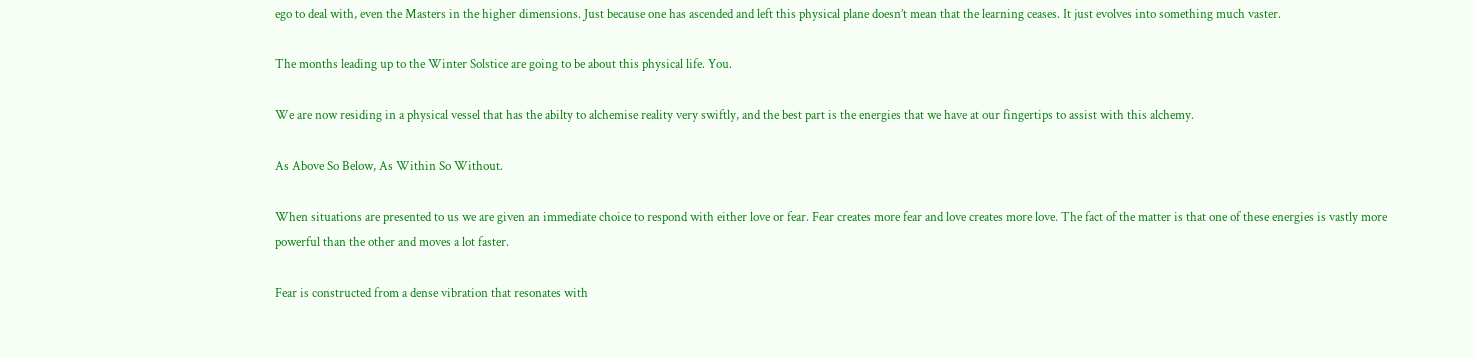ego to deal with, even the Masters in the higher dimensions. Just because one has ascended and left this physical plane doesn’t mean that the learning ceases. It just evolves into something much vaster.

The months leading up to the Winter Solstice are going to be about this physical life. You.

We are now residing in a physical vessel that has the abilty to alchemise reality very swiftly, and the best part is the energies that we have at our fingertips to assist with this alchemy.

As Above So Below, As Within So Without.

When situations are presented to us we are given an immediate choice to respond with either love or fear. Fear creates more fear and love creates more love. The fact of the matter is that one of these energies is vastly more powerful than the other and moves a lot faster.

Fear is constructed from a dense vibration that resonates with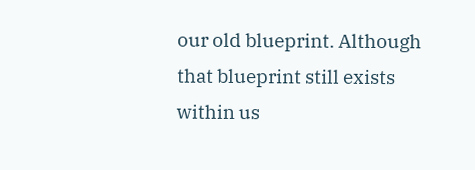our old blueprint. Although that blueprint still exists within us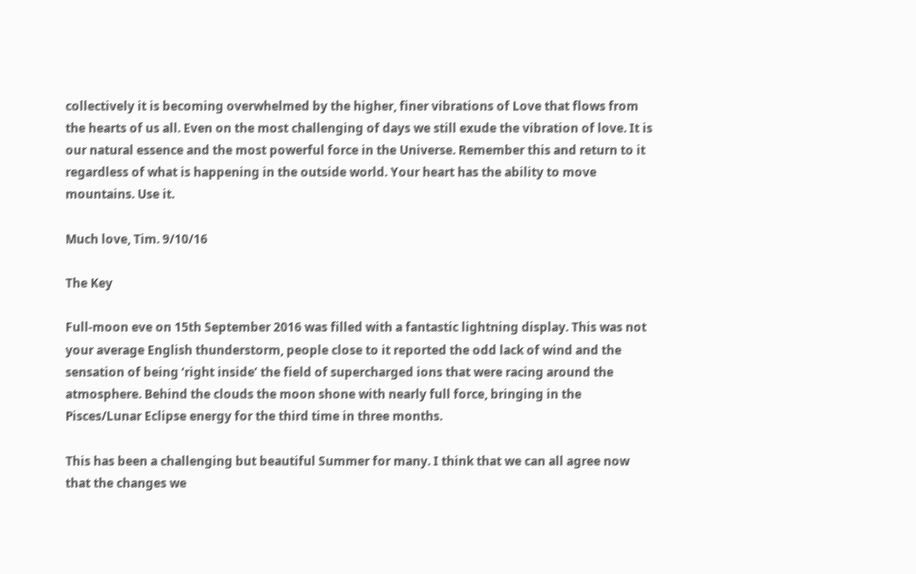collectively it is becoming overwhelmed by the higher, finer vibrations of Love that flows from the hearts of us all. Even on the most challenging of days we still exude the vibration of love. It is our natural essence and the most powerful force in the Universe. Remember this and return to it regardless of what is happening in the outside world. Your heart has the ability to move mountains. Use it.

Much love, Tim. 9/10/16

The Key

Full-moon eve on 15th September 2016 was filled with a fantastic lightning display. This was not your average English thunderstorm, people close to it reported the odd lack of wind and the sensation of being ‘right inside’ the field of supercharged ions that were racing around the atmosphere. Behind the clouds the moon shone with nearly full force, bringing in the Pisces/Lunar Eclipse energy for the third time in three months.

This has been a challenging but beautiful Summer for many. I think that we can all agree now that the changes we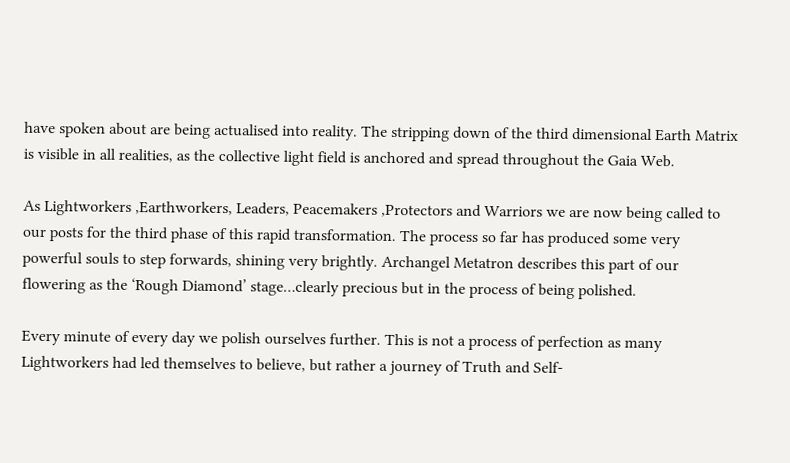have spoken about are being actualised into reality. The stripping down of the third dimensional Earth Matrix is visible in all realities, as the collective light field is anchored and spread throughout the Gaia Web.

As Lightworkers ,Earthworkers, Leaders, Peacemakers ,Protectors and Warriors we are now being called to our posts for the third phase of this rapid transformation. The process so far has produced some very powerful souls to step forwards, shining very brightly. Archangel Metatron describes this part of our flowering as the ‘Rough Diamond’ stage…clearly precious but in the process of being polished.

Every minute of every day we polish ourselves further. This is not a process of perfection as many Lightworkers had led themselves to believe, but rather a journey of Truth and Self-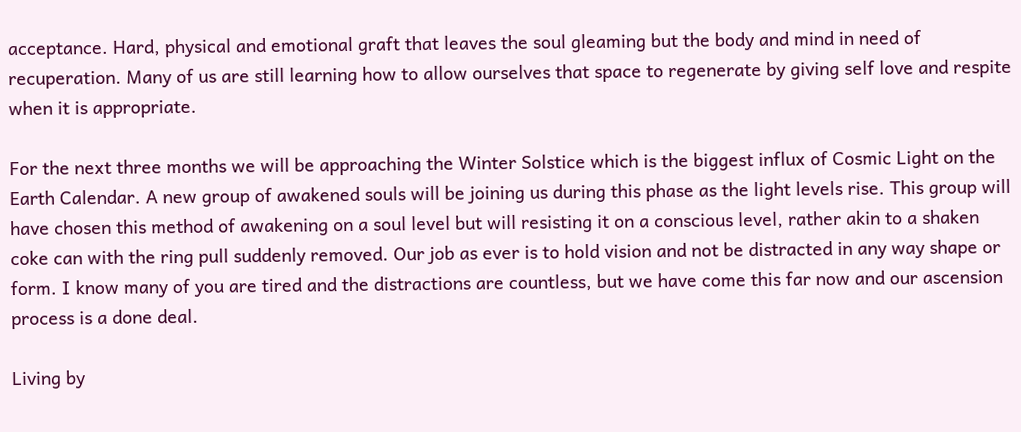acceptance. Hard, physical and emotional graft that leaves the soul gleaming but the body and mind in need of recuperation. Many of us are still learning how to allow ourselves that space to regenerate by giving self love and respite when it is appropriate.

For the next three months we will be approaching the Winter Solstice which is the biggest influx of Cosmic Light on the Earth Calendar. A new group of awakened souls will be joining us during this phase as the light levels rise. This group will have chosen this method of awakening on a soul level but will resisting it on a conscious level, rather akin to a shaken coke can with the ring pull suddenly removed. Our job as ever is to hold vision and not be distracted in any way shape or form. I know many of you are tired and the distractions are countless, but we have come this far now and our ascension process is a done deal.

Living by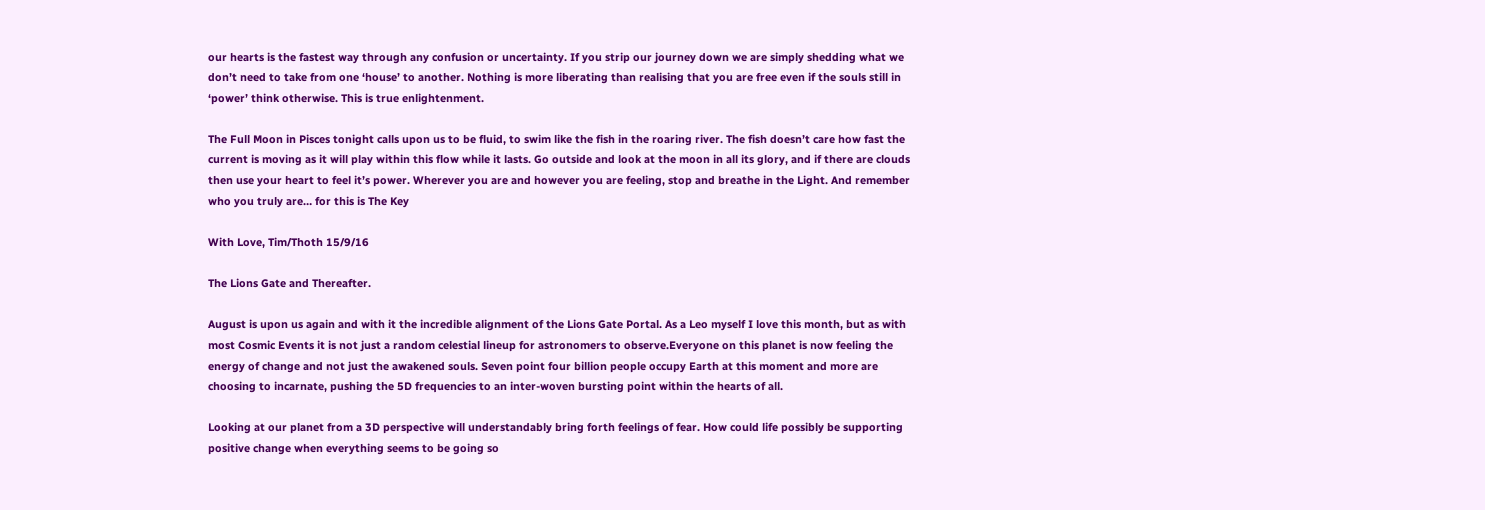our hearts is the fastest way through any confusion or uncertainty. If you strip our journey down we are simply shedding what we don’t need to take from one ‘house’ to another. Nothing is more liberating than realising that you are free even if the souls still in ‘power’ think otherwise. This is true enlightenment.

The Full Moon in Pisces tonight calls upon us to be fluid, to swim like the fish in the roaring river. The fish doesn’t care how fast the current is moving as it will play within this flow while it lasts. Go outside and look at the moon in all its glory, and if there are clouds then use your heart to feel it’s power. Wherever you are and however you are feeling, stop and breathe in the Light. And remember who you truly are… for this is The Key

With Love, Tim/Thoth 15/9/16

The Lions Gate and Thereafter.

August is upon us again and with it the incredible alignment of the Lions Gate Portal. As a Leo myself I love this month, but as with most Cosmic Events it is not just a random celestial lineup for astronomers to observe.Everyone on this planet is now feeling the energy of change and not just the awakened souls. Seven point four billion people occupy Earth at this moment and more are choosing to incarnate, pushing the 5D frequencies to an inter-woven bursting point within the hearts of all.

Looking at our planet from a 3D perspective will understandably bring forth feelings of fear. How could life possibly be supporting positive change when everything seems to be going so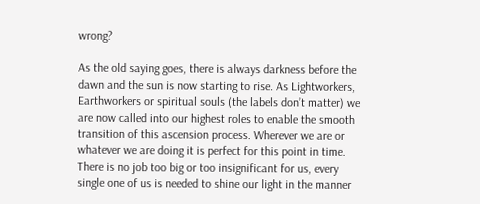wrong?

As the old saying goes, there is always darkness before the dawn and the sun is now starting to rise. As Lightworkers, Earthworkers or spiritual souls (the labels don’t matter) we are now called into our highest roles to enable the smooth transition of this ascension process. Wherever we are or whatever we are doing it is perfect for this point in time. There is no job too big or too insignificant for us, every single one of us is needed to shine our light in the manner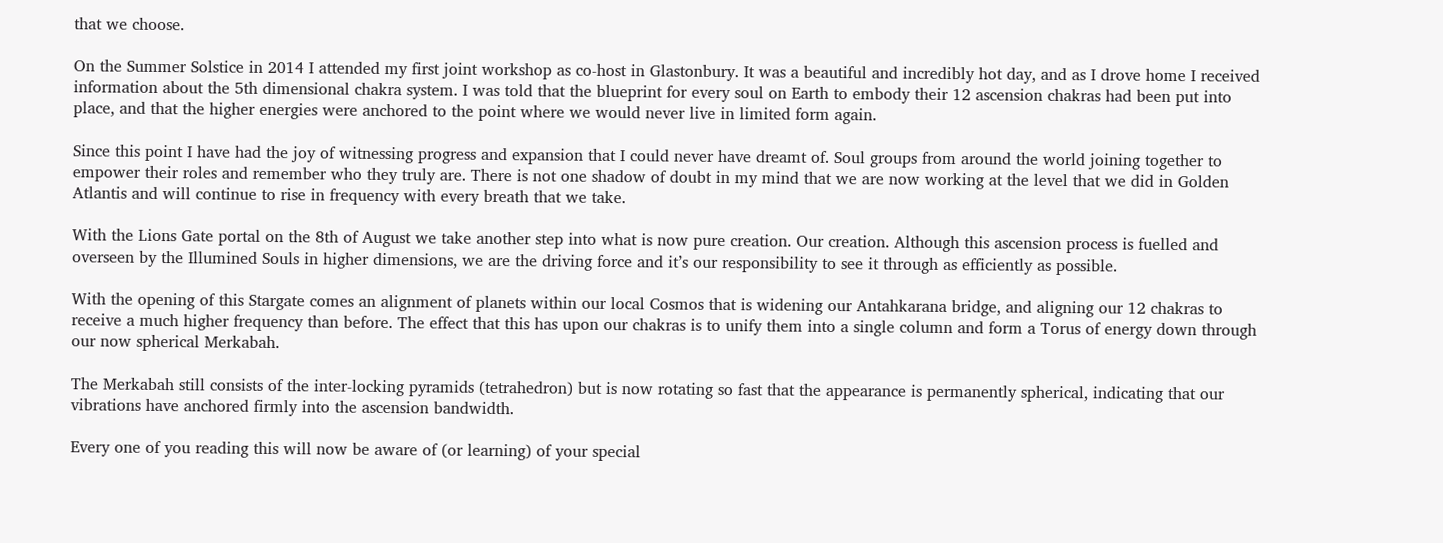that we choose.

On the Summer Solstice in 2014 I attended my first joint workshop as co-host in Glastonbury. It was a beautiful and incredibly hot day, and as I drove home I received information about the 5th dimensional chakra system. I was told that the blueprint for every soul on Earth to embody their 12 ascension chakras had been put into place, and that the higher energies were anchored to the point where we would never live in limited form again.

Since this point I have had the joy of witnessing progress and expansion that I could never have dreamt of. Soul groups from around the world joining together to empower their roles and remember who they truly are. There is not one shadow of doubt in my mind that we are now working at the level that we did in Golden Atlantis and will continue to rise in frequency with every breath that we take.

With the Lions Gate portal on the 8th of August we take another step into what is now pure creation. Our creation. Although this ascension process is fuelled and overseen by the Illumined Souls in higher dimensions, we are the driving force and it’s our responsibility to see it through as efficiently as possible.

With the opening of this Stargate comes an alignment of planets within our local Cosmos that is widening our Antahkarana bridge, and aligning our 12 chakras to receive a much higher frequency than before. The effect that this has upon our chakras is to unify them into a single column and form a Torus of energy down through our now spherical Merkabah.

The Merkabah still consists of the inter-locking pyramids (tetrahedron) but is now rotating so fast that the appearance is permanently spherical, indicating that our vibrations have anchored firmly into the ascension bandwidth.

Every one of you reading this will now be aware of (or learning) of your special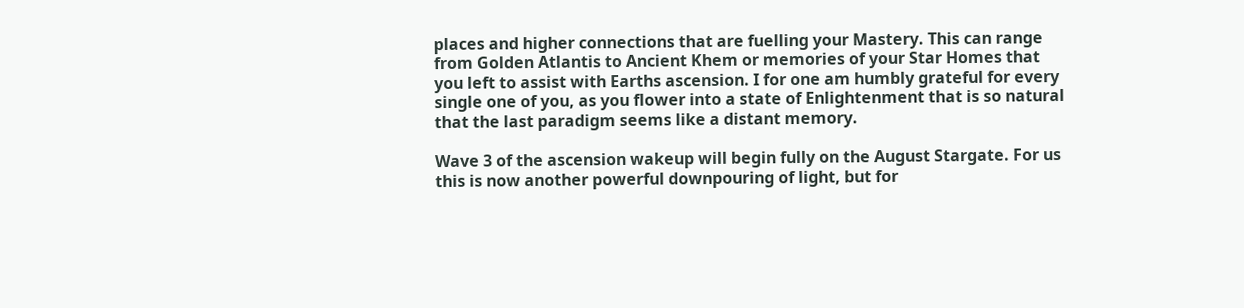places and higher connections that are fuelling your Mastery. This can range from Golden Atlantis to Ancient Khem or memories of your Star Homes that you left to assist with Earths ascension. I for one am humbly grateful for every single one of you, as you flower into a state of Enlightenment that is so natural that the last paradigm seems like a distant memory.

Wave 3 of the ascension wakeup will begin fully on the August Stargate. For us this is now another powerful downpouring of light, but for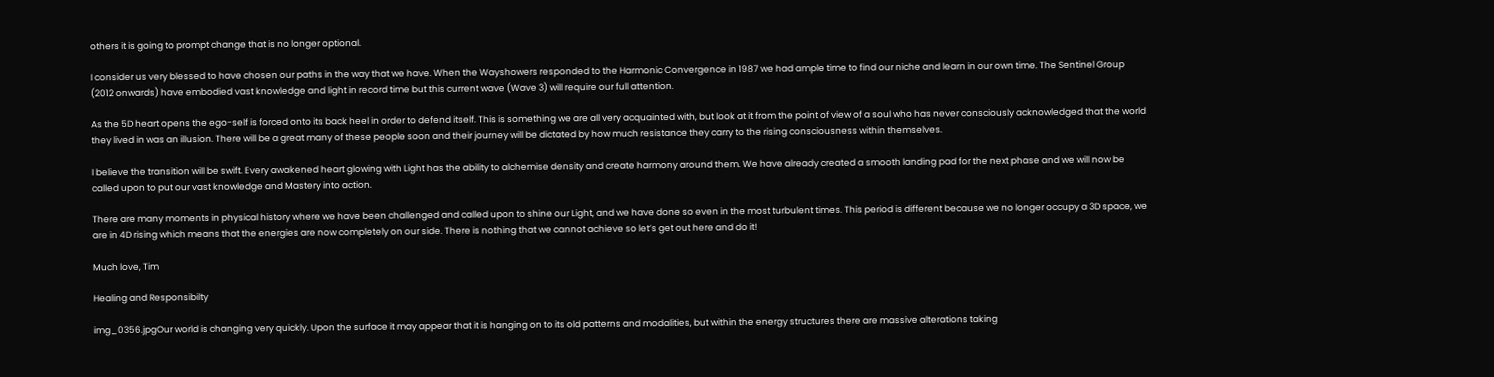others it is going to prompt change that is no longer optional.

I consider us very blessed to have chosen our paths in the way that we have. When the Wayshowers responded to the Harmonic Convergence in 1987 we had ample time to find our niche and learn in our own time. The Sentinel Group (2012 onwards) have embodied vast knowledge and light in record time but this current wave (Wave 3) will require our full attention.

As the 5D heart opens the ego-self is forced onto its back heel in order to defend itself. This is something we are all very acquainted with, but look at it from the point of view of a soul who has never consciously acknowledged that the world they lived in was an illusion. There will be a great many of these people soon and their journey will be dictated by how much resistance they carry to the rising consciousness within themselves.

I believe the transition will be swift. Every awakened heart glowing with Light has the ability to alchemise density and create harmony around them. We have already created a smooth landing pad for the next phase and we will now be called upon to put our vast knowledge and Mastery into action.

There are many moments in physical history where we have been challenged and called upon to shine our Light, and we have done so even in the most turbulent times. This period is different because we no longer occupy a 3D space, we are in 4D rising which means that the energies are now completely on our side. There is nothing that we cannot achieve so let’s get out here and do it!

Much love, Tim

Healing and Responsibilty

img_0356.jpgOur world is changing very quickly. Upon the surface it may appear that it is hanging on to its old patterns and modalities, but within the energy structures there are massive alterations taking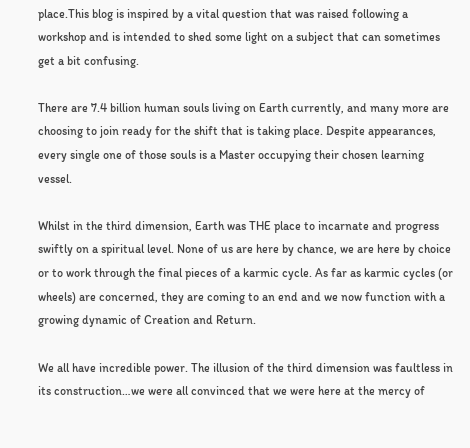place.This blog is inspired by a vital question that was raised following a workshop and is intended to shed some light on a subject that can sometimes get a bit confusing.

There are 7.4 billion human souls living on Earth currently, and many more are choosing to join ready for the shift that is taking place. Despite appearances, every single one of those souls is a Master occupying their chosen learning vessel.

Whilst in the third dimension, Earth was THE place to incarnate and progress swiftly on a spiritual level. None of us are here by chance, we are here by choice or to work through the final pieces of a karmic cycle. As far as karmic cycles (or wheels) are concerned, they are coming to an end and we now function with a growing dynamic of Creation and Return.

We all have incredible power. The illusion of the third dimension was faultless in its construction…we were all convinced that we were here at the mercy of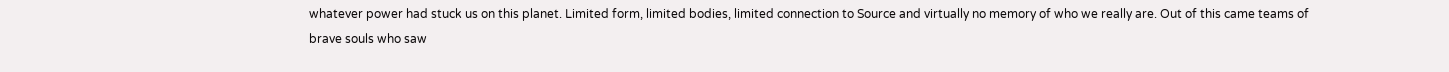whatever power had stuck us on this planet. Limited form, limited bodies, limited connection to Source and virtually no memory of who we really are. Out of this came teams of brave souls who saw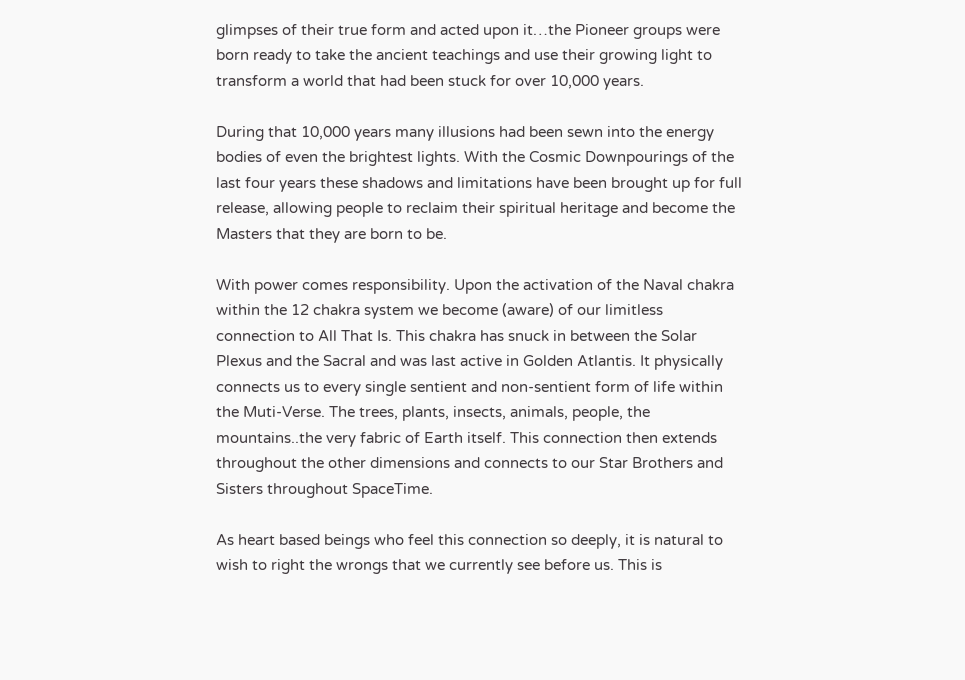glimpses of their true form and acted upon it…the Pioneer groups were born ready to take the ancient teachings and use their growing light to transform a world that had been stuck for over 10,000 years.

During that 10,000 years many illusions had been sewn into the energy bodies of even the brightest lights. With the Cosmic Downpourings of the last four years these shadows and limitations have been brought up for full release, allowing people to reclaim their spiritual heritage and become the Masters that they are born to be.

With power comes responsibility. Upon the activation of the Naval chakra within the 12 chakra system we become (aware) of our limitless connection to All That Is. This chakra has snuck in between the Solar Plexus and the Sacral and was last active in Golden Atlantis. It physically connects us to every single sentient and non-sentient form of life within the Muti-Verse. The trees, plants, insects, animals, people, the mountains..the very fabric of Earth itself. This connection then extends throughout the other dimensions and connects to our Star Brothers and Sisters throughout SpaceTime.

As heart based beings who feel this connection so deeply, it is natural to wish to right the wrongs that we currently see before us. This is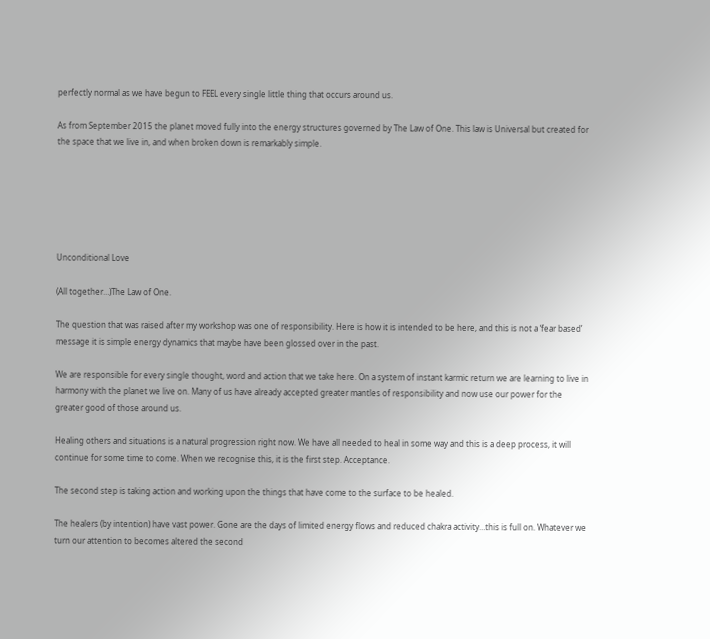perfectly normal as we have begun to FEEL every single little thing that occurs around us.

As from September 2015 the planet moved fully into the energy structures governed by The Law of One. This law is Universal but created for the space that we live in, and when broken down is remarkably simple.






Unconditional Love

(All together…)The Law of One.

The question that was raised after my workshop was one of responsibility. Here is how it is intended to be here, and this is not a ‘fear based’ message it is simple energy dynamics that maybe have been glossed over in the past.

We are responsible for every single thought, word and action that we take here. On a system of instant karmic return we are learning to live in harmony with the planet we live on. Many of us have already accepted greater mantles of responsibility and now use our power for the greater good of those around us.

Healing others and situations is a natural progression right now. We have all needed to heal in some way and this is a deep process, it will continue for some time to come. When we recognise this, it is the first step. Acceptance.

The second step is taking action and working upon the things that have come to the surface to be healed.

The healers (by intention) have vast power. Gone are the days of limited energy flows and reduced chakra activity…this is full on. Whatever we turn our attention to becomes altered the second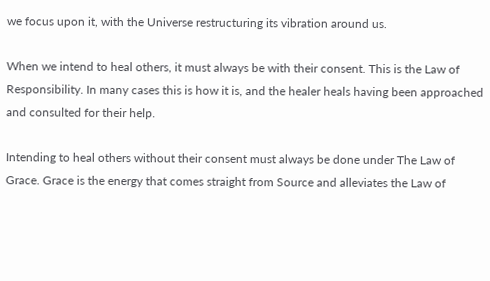we focus upon it, with the Universe restructuring its vibration around us.

When we intend to heal others, it must always be with their consent. This is the Law of Responsibility. In many cases this is how it is, and the healer heals having been approached and consulted for their help.

Intending to heal others without their consent must always be done under The Law of Grace. Grace is the energy that comes straight from Source and alleviates the Law of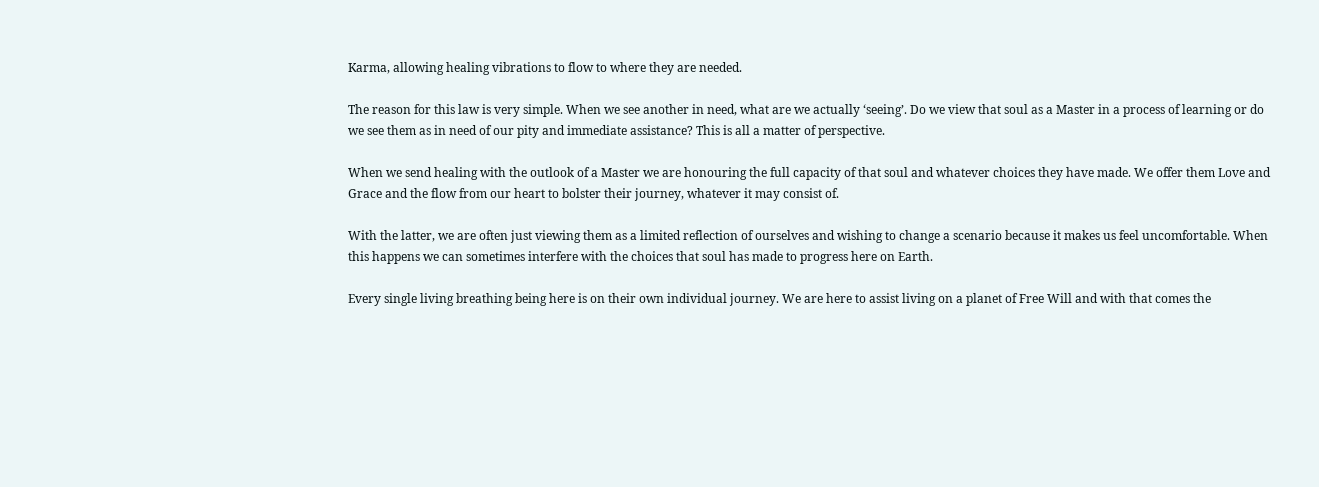Karma, allowing healing vibrations to flow to where they are needed.

The reason for this law is very simple. When we see another in need, what are we actually ‘seeing’. Do we view that soul as a Master in a process of learning or do we see them as in need of our pity and immediate assistance? This is all a matter of perspective.

When we send healing with the outlook of a Master we are honouring the full capacity of that soul and whatever choices they have made. We offer them Love and Grace and the flow from our heart to bolster their journey, whatever it may consist of.

With the latter, we are often just viewing them as a limited reflection of ourselves and wishing to change a scenario because it makes us feel uncomfortable. When this happens we can sometimes interfere with the choices that soul has made to progress here on Earth.

Every single living breathing being here is on their own individual journey. We are here to assist living on a planet of Free Will and with that comes the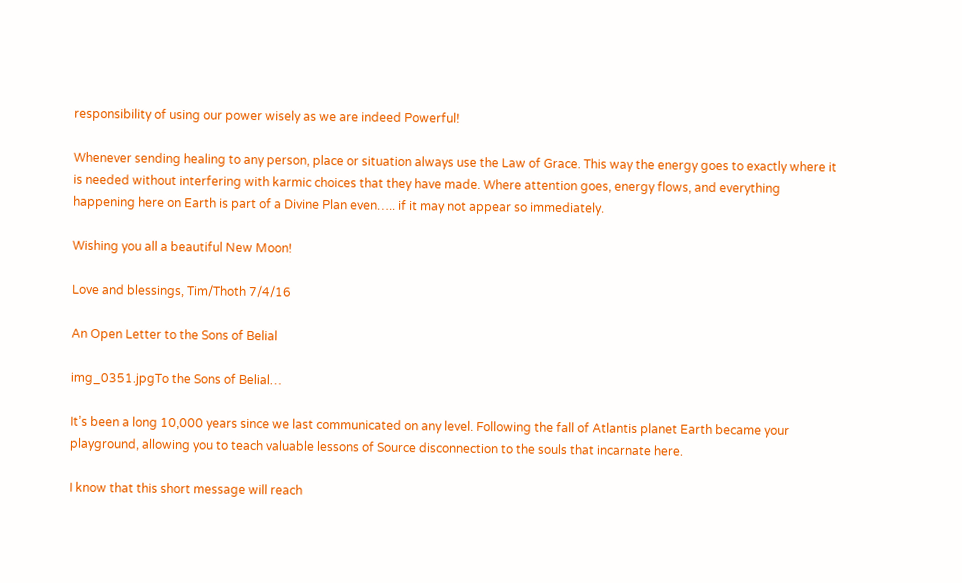responsibility of using our power wisely as we are indeed Powerful!

Whenever sending healing to any person, place or situation always use the Law of Grace. This way the energy goes to exactly where it is needed without interfering with karmic choices that they have made. Where attention goes, energy flows, and everything happening here on Earth is part of a Divine Plan even….. if it may not appear so immediately.

Wishing you all a beautiful New Moon!

Love and blessings, Tim/Thoth 7/4/16

An Open Letter to the Sons of Belial

img_0351.jpgTo the Sons of Belial…

It’s been a long 10,000 years since we last communicated on any level. Following the fall of Atlantis planet Earth became your playground, allowing you to teach valuable lessons of Source disconnection to the souls that incarnate here.

I know that this short message will reach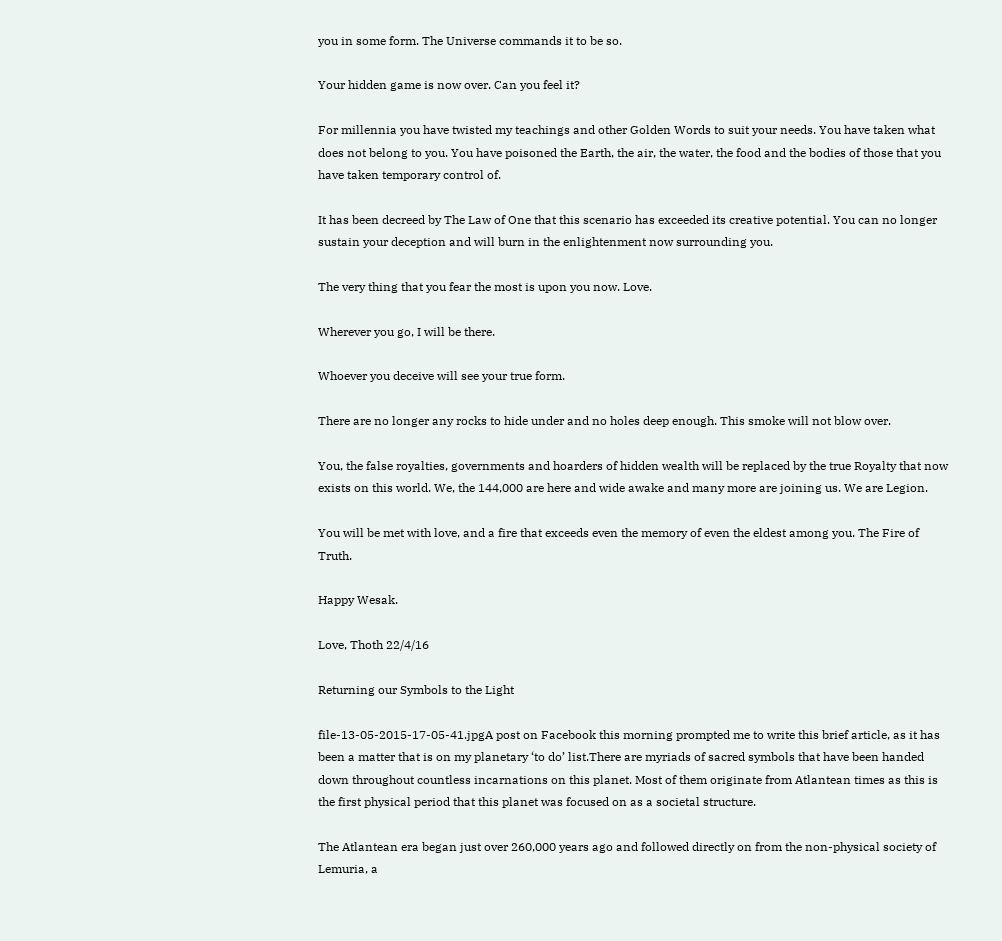you in some form. The Universe commands it to be so.

Your hidden game is now over. Can you feel it?

For millennia you have twisted my teachings and other Golden Words to suit your needs. You have taken what does not belong to you. You have poisoned the Earth, the air, the water, the food and the bodies of those that you have taken temporary control of.

It has been decreed by The Law of One that this scenario has exceeded its creative potential. You can no longer sustain your deception and will burn in the enlightenment now surrounding you.

The very thing that you fear the most is upon you now. Love.

Wherever you go, I will be there.

Whoever you deceive will see your true form.

There are no longer any rocks to hide under and no holes deep enough. This smoke will not blow over.

You, the false royalties, governments and hoarders of hidden wealth will be replaced by the true Royalty that now exists on this world. We, the 144,000 are here and wide awake and many more are joining us. We are Legion.

You will be met with love, and a fire that exceeds even the memory of even the eldest among you. The Fire of Truth.

Happy Wesak.

Love, Thoth 22/4/16

Returning our Symbols to the Light

file-13-05-2015-17-05-41.jpgA post on Facebook this morning prompted me to write this brief article, as it has been a matter that is on my planetary ‘to do’ list.There are myriads of sacred symbols that have been handed down throughout countless incarnations on this planet. Most of them originate from Atlantean times as this is the first physical period that this planet was focused on as a societal structure.

The Atlantean era began just over 260,000 years ago and followed directly on from the non-physical society of Lemuria, a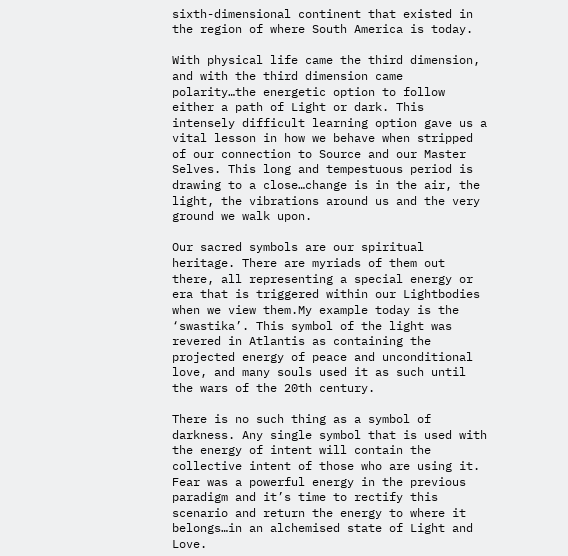sixth-dimensional continent that existed in the region of where South America is today.

With physical life came the third dimension, and with the third dimension came polarity…the energetic option to follow either a path of Light or dark. This intensely difficult learning option gave us a vital lesson in how we behave when stripped of our connection to Source and our Master Selves. This long and tempestuous period is drawing to a close…change is in the air, the light, the vibrations around us and the very ground we walk upon.

Our sacred symbols are our spiritual heritage. There are myriads of them out there, all representing a special energy or era that is triggered within our Lightbodies when we view them.My example today is the ‘swastika’. This symbol of the light was revered in Atlantis as containing the projected energy of peace and unconditional love, and many souls used it as such until the wars of the 20th century.

There is no such thing as a symbol of darkness. Any single symbol that is used with the energy of intent will contain the collective intent of those who are using it. Fear was a powerful energy in the previous paradigm and it’s time to rectify this scenario and return the energy to where it belongs…in an alchemised state of Light and Love.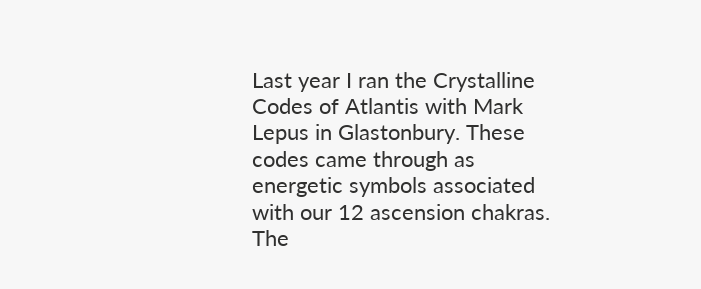Last year I ran the Crystalline Codes of Atlantis with Mark Lepus in Glastonbury. These codes came through as energetic symbols associated with our 12 ascension chakras. The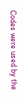Codes were used by the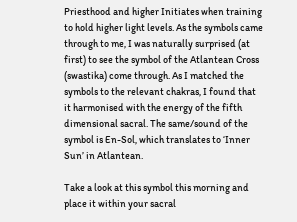Priesthood and higher Initiates when training to hold higher light levels. As the symbols came through to me, I was naturally surprised (at first) to see the symbol of the Atlantean Cross (swastika) come through. As I matched the symbols to the relevant chakras, I found that it harmonised with the energy of the fifth dimensional sacral. The same/sound of the symbol is En-Sol, which translates to ‘Inner Sun’ in Atlantean.

Take a look at this symbol this morning and place it within your sacral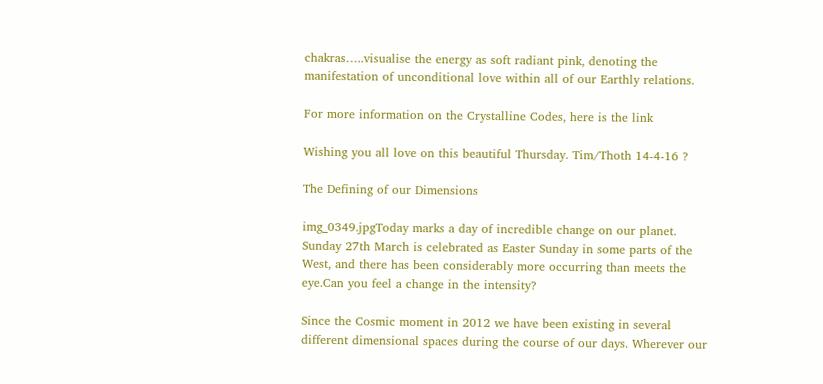chakras…..visualise the energy as soft radiant pink, denoting the manifestation of unconditional love within all of our Earthly relations.

For more information on the Crystalline Codes, here is the link

Wishing you all love on this beautiful Thursday. Tim/Thoth 14-4-16 ?

The Defining of our Dimensions

img_0349.jpgToday marks a day of incredible change on our planet. Sunday 27th March is celebrated as Easter Sunday in some parts of the West, and there has been considerably more occurring than meets the eye.Can you feel a change in the intensity?

Since the Cosmic moment in 2012 we have been existing in several different dimensional spaces during the course of our days. Wherever our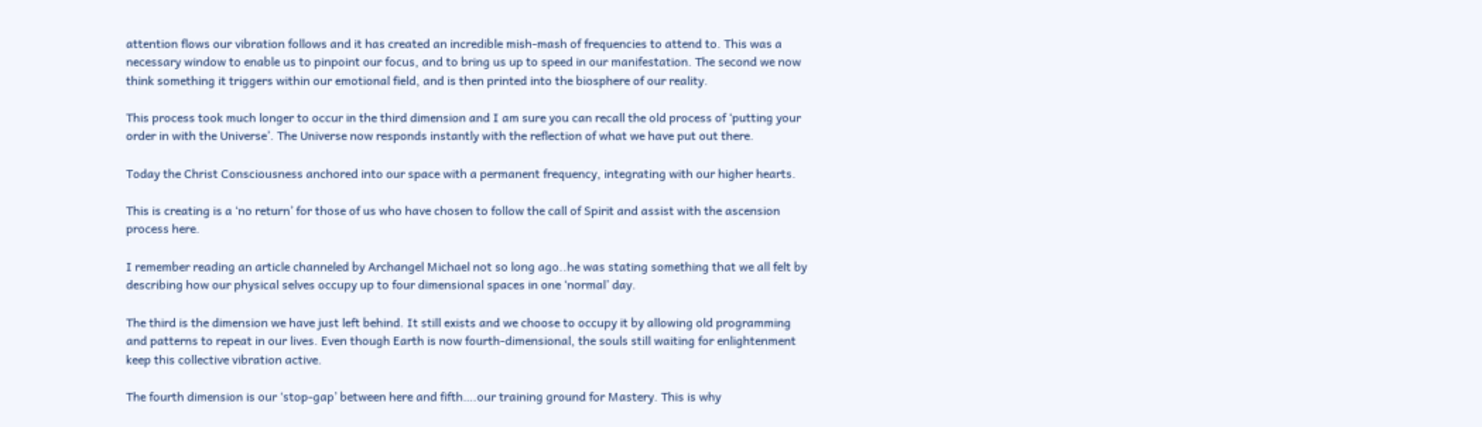attention flows our vibration follows and it has created an incredible mish-mash of frequencies to attend to. This was a necessary window to enable us to pinpoint our focus, and to bring us up to speed in our manifestation. The second we now think something it triggers within our emotional field, and is then printed into the biosphere of our reality.

This process took much longer to occur in the third dimension and I am sure you can recall the old process of ‘putting your order in with the Universe’. The Universe now responds instantly with the reflection of what we have put out there.

Today the Christ Consciousness anchored into our space with a permanent frequency, integrating with our higher hearts.

This is creating is a ‘no return’ for those of us who have chosen to follow the call of Spirit and assist with the ascension process here.

I remember reading an article channeled by Archangel Michael not so long ago..he was stating something that we all felt by describing how our physical selves occupy up to four dimensional spaces in one ‘normal’ day.

The third is the dimension we have just left behind. It still exists and we choose to occupy it by allowing old programming and patterns to repeat in our lives. Even though Earth is now fourth-dimensional, the souls still waiting for enlightenment keep this collective vibration active.

The fourth dimension is our ‘stop-gap’ between here and fifth….our training ground for Mastery. This is why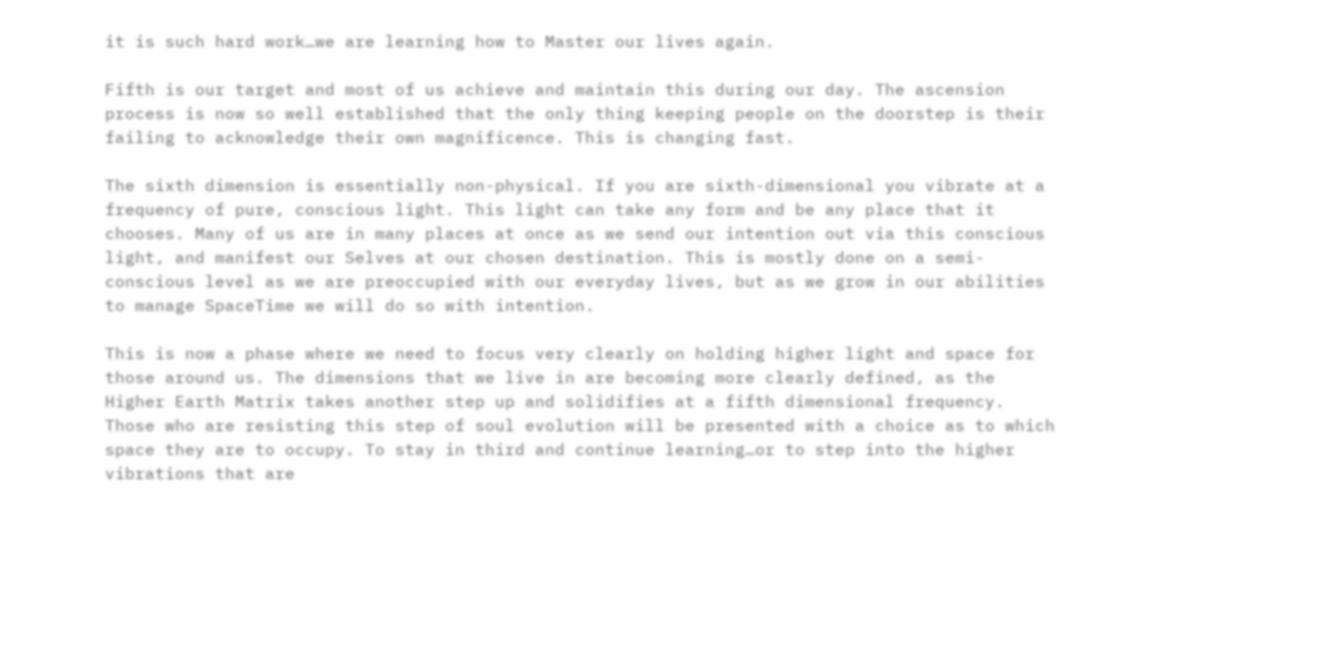it is such hard work…we are learning how to Master our lives again.

Fifth is our target and most of us achieve and maintain this during our day. The ascension process is now so well established that the only thing keeping people on the doorstep is their failing to acknowledge their own magnificence. This is changing fast.

The sixth dimension is essentially non-physical. If you are sixth-dimensional you vibrate at a frequency of pure, conscious light. This light can take any form and be any place that it chooses. Many of us are in many places at once as we send our intention out via this conscious light, and manifest our Selves at our chosen destination. This is mostly done on a semi-conscious level as we are preoccupied with our everyday lives, but as we grow in our abilities to manage SpaceTime we will do so with intention.

This is now a phase where we need to focus very clearly on holding higher light and space for those around us. The dimensions that we live in are becoming more clearly defined, as the Higher Earth Matrix takes another step up and solidifies at a fifth dimensional frequency. Those who are resisting this step of soul evolution will be presented with a choice as to which space they are to occupy. To stay in third and continue learning…or to step into the higher vibrations that are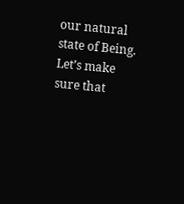our natural state of Being. Let’s make sure that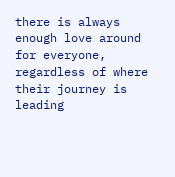there is always enough love around for everyone, regardless of where their journey is leading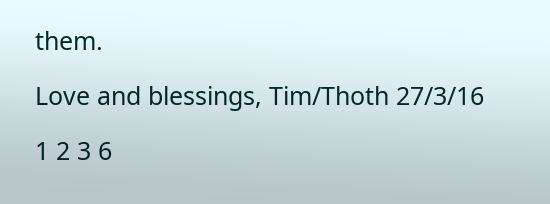them.

Love and blessings, Tim/Thoth 27/3/16

1 2 3 6